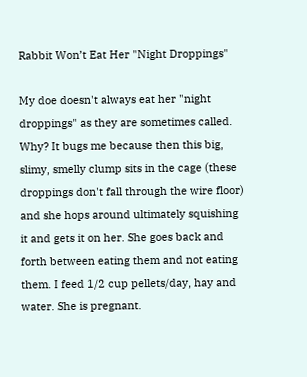Rabbit Won’t Eat Her "Night Droppings"

My doe doesn't always eat her "night droppings" as they are sometimes called. Why? It bugs me because then this big, slimy, smelly clump sits in the cage (these droppings don't fall through the wire floor) and she hops around ultimately squishing it and gets it on her. She goes back and forth between eating them and not eating them. I feed 1/2 cup pellets/day, hay and water. She is pregnant.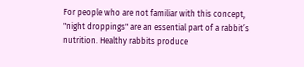For people who are not familiar with this concept, "night droppings" are an essential part of a rabbit’s nutrition. Healthy rabbits produce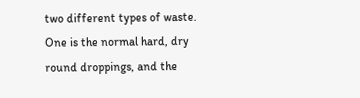two different types of waste. One is the normal hard, dry round droppings, and the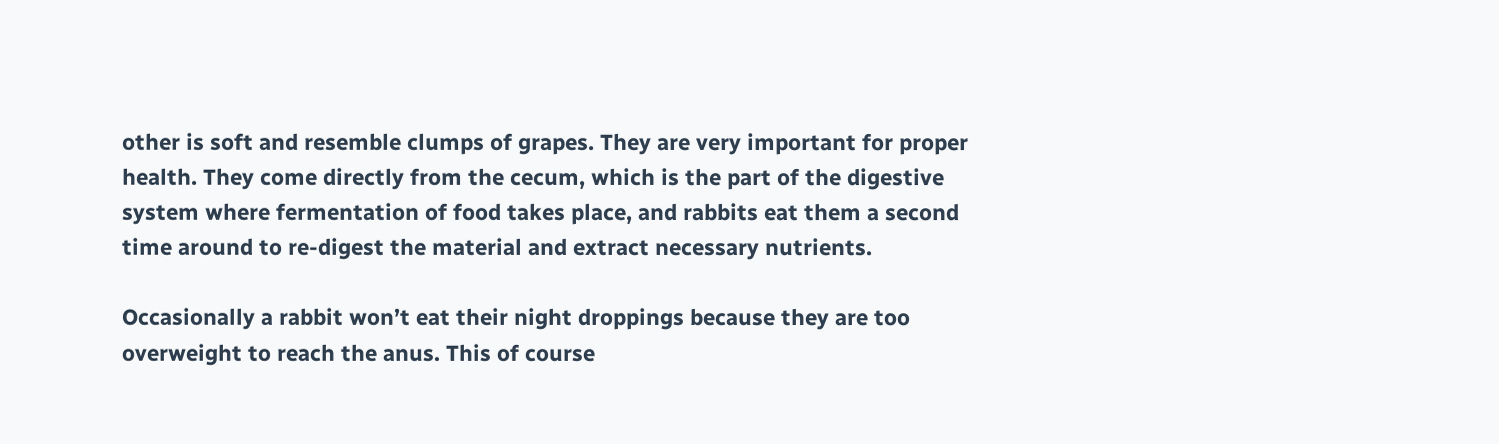other is soft and resemble clumps of grapes. They are very important for proper health. They come directly from the cecum, which is the part of the digestive system where fermentation of food takes place, and rabbits eat them a second time around to re-digest the material and extract necessary nutrients.

Occasionally a rabbit won’t eat their night droppings because they are too overweight to reach the anus. This of course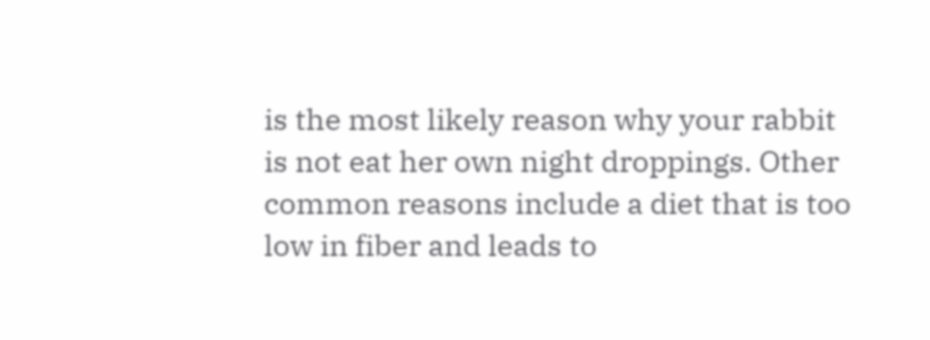is the most likely reason why your rabbit is not eat her own night droppings. Other common reasons include a diet that is too low in fiber and leads to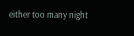either too many night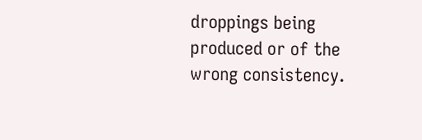droppings being produced or of the wrong consistency.